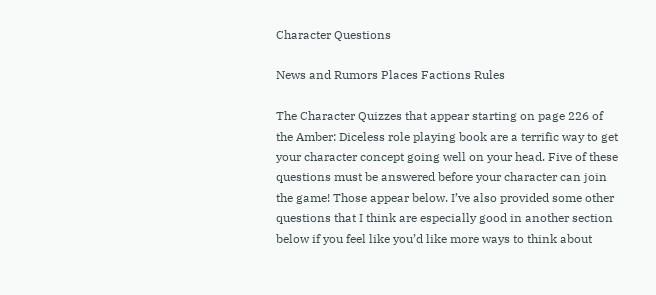Character Questions

News and Rumors Places Factions Rules

The Character Quizzes that appear starting on page 226 of the Amber: Diceless role playing book are a terrific way to get your character concept going well on your head. Five of these questions must be answered before your character can join the game! Those appear below. I’ve also provided some other questions that I think are especially good in another section below if you feel like you’d like more ways to think about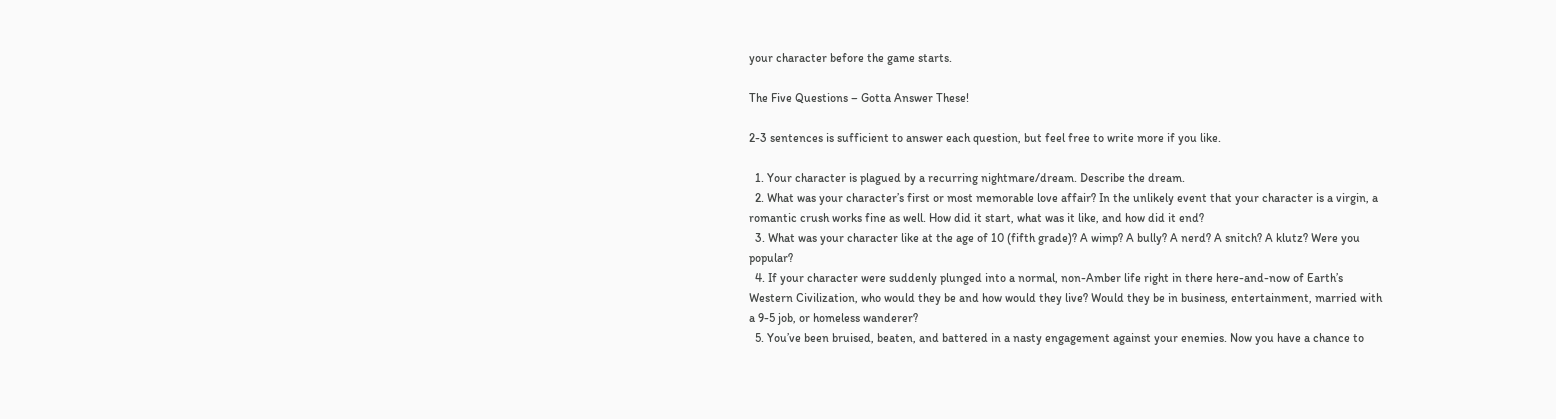your character before the game starts.

The Five Questions – Gotta Answer These!

2-3 sentences is sufficient to answer each question, but feel free to write more if you like.

  1. Your character is plagued by a recurring nightmare/dream. Describe the dream.
  2. What was your character’s first or most memorable love affair? In the unlikely event that your character is a virgin, a romantic crush works fine as well. How did it start, what was it like, and how did it end?
  3. What was your character like at the age of 10 (fifth grade)? A wimp? A bully? A nerd? A snitch? A klutz? Were you popular?
  4. If your character were suddenly plunged into a normal, non-Amber life right in there here-and-now of Earth’s Western Civilization, who would they be and how would they live? Would they be in business, entertainment, married with a 9-5 job, or homeless wanderer?
  5. You’ve been bruised, beaten, and battered in a nasty engagement against your enemies. Now you have a chance to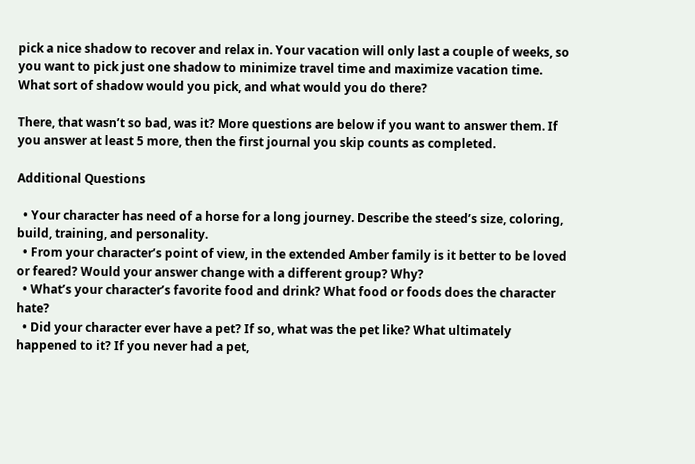pick a nice shadow to recover and relax in. Your vacation will only last a couple of weeks, so you want to pick just one shadow to minimize travel time and maximize vacation time. What sort of shadow would you pick, and what would you do there?

There, that wasn’t so bad, was it? More questions are below if you want to answer them. If you answer at least 5 more, then the first journal you skip counts as completed.

Additional Questions

  • Your character has need of a horse for a long journey. Describe the steed’s size, coloring, build, training, and personality.
  • From your character’s point of view, in the extended Amber family is it better to be loved or feared? Would your answer change with a different group? Why?
  • What’s your character’s favorite food and drink? What food or foods does the character hate?
  • Did your character ever have a pet? If so, what was the pet like? What ultimately happened to it? If you never had a pet,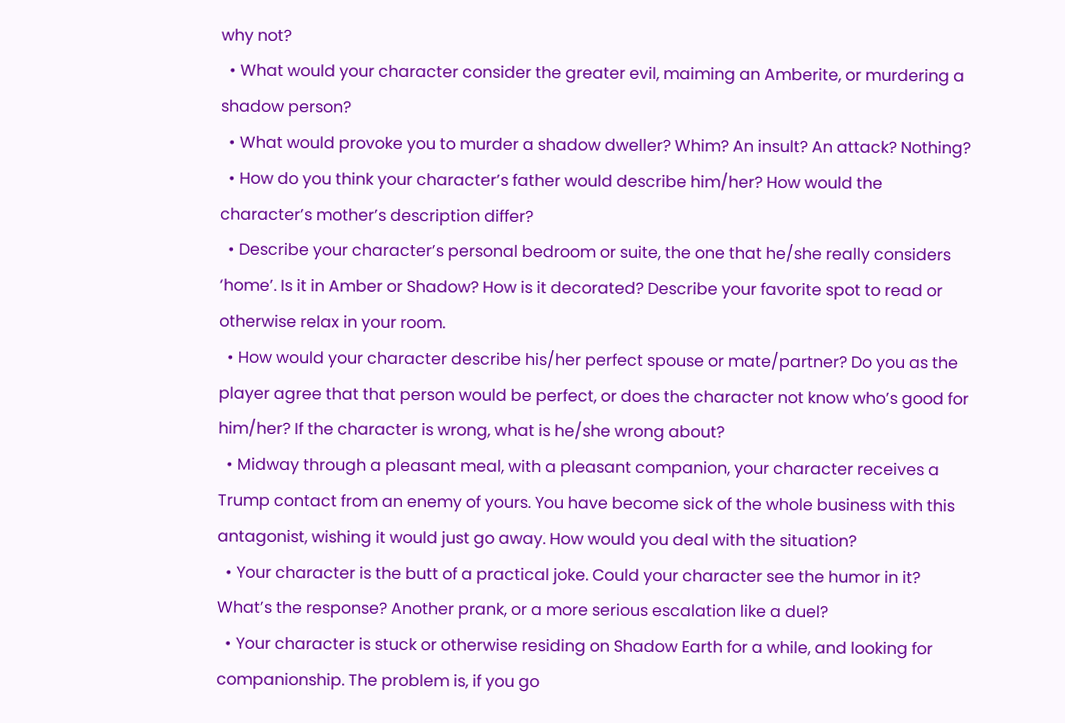why not?
  • What would your character consider the greater evil, maiming an Amberite, or murdering a shadow person?
  • What would provoke you to murder a shadow dweller? Whim? An insult? An attack? Nothing?
  • How do you think your character’s father would describe him/her? How would the character’s mother’s description differ?
  • Describe your character’s personal bedroom or suite, the one that he/she really considers ‘home’. Is it in Amber or Shadow? How is it decorated? Describe your favorite spot to read or otherwise relax in your room.
  • How would your character describe his/her perfect spouse or mate/partner? Do you as the player agree that that person would be perfect, or does the character not know who’s good for him/her? If the character is wrong, what is he/she wrong about?
  • Midway through a pleasant meal, with a pleasant companion, your character receives a Trump contact from an enemy of yours. You have become sick of the whole business with this antagonist, wishing it would just go away. How would you deal with the situation?
  • Your character is the butt of a practical joke. Could your character see the humor in it? What’s the response? Another prank, or a more serious escalation like a duel?
  • Your character is stuck or otherwise residing on Shadow Earth for a while, and looking for companionship. The problem is, if you go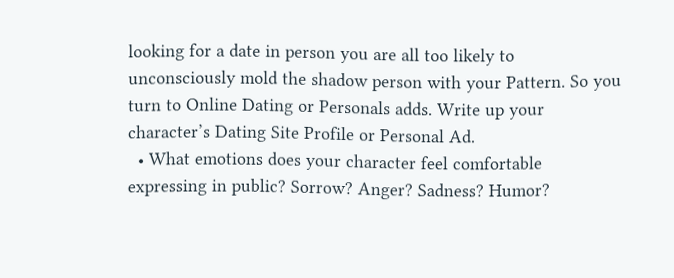looking for a date in person you are all too likely to unconsciously mold the shadow person with your Pattern. So you turn to Online Dating or Personals adds. Write up your character’s Dating Site Profile or Personal Ad.
  • What emotions does your character feel comfortable expressing in public? Sorrow? Anger? Sadness? Humor?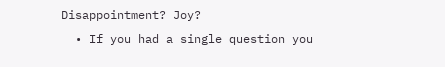Disappointment? Joy?
  • If you had a single question you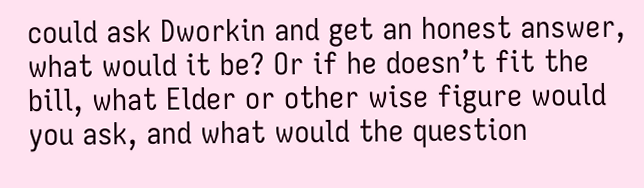could ask Dworkin and get an honest answer, what would it be? Or if he doesn’t fit the bill, what Elder or other wise figure would you ask, and what would the question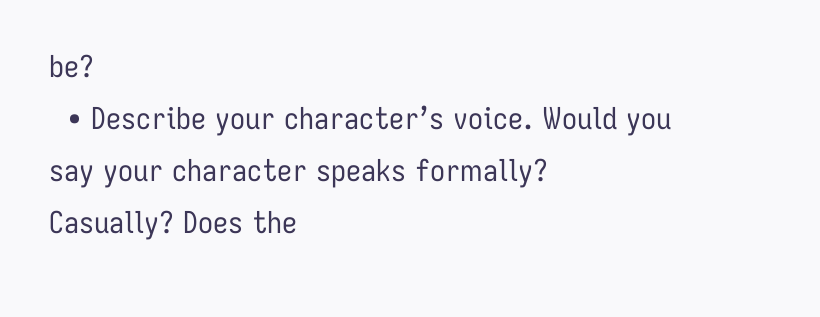be?
  • Describe your character’s voice. Would you say your character speaks formally? Casually? Does the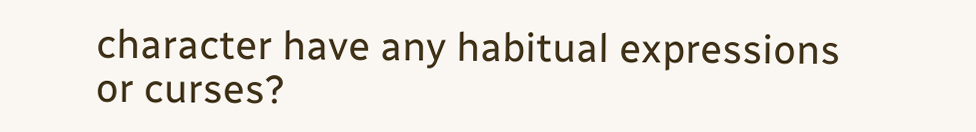character have any habitual expressions or curses?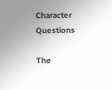Character Questions

The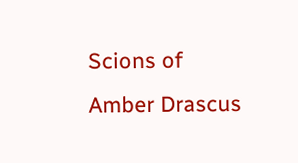Scions of Amber Drascus